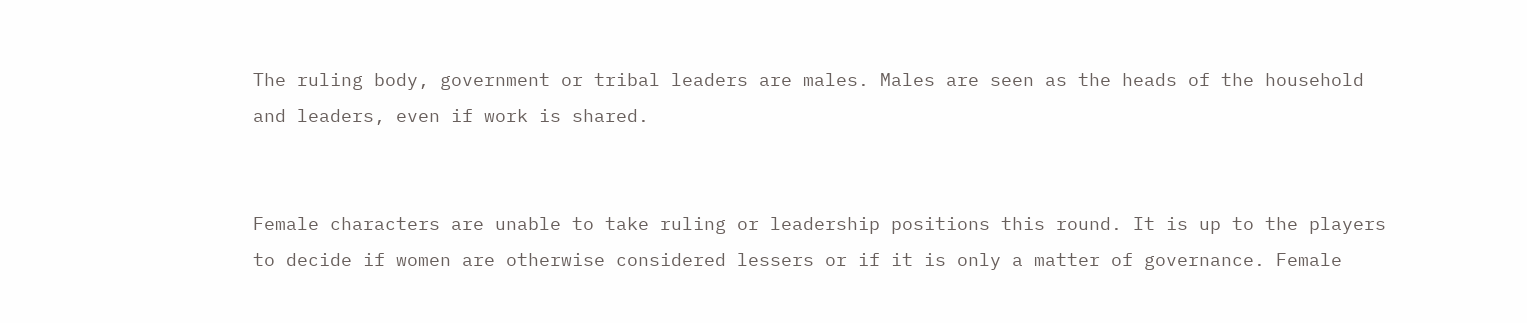The ruling body, government or tribal leaders are males. Males are seen as the heads of the household and leaders, even if work is shared.


Female characters are unable to take ruling or leadership positions this round. It is up to the players to decide if women are otherwise considered lessers or if it is only a matter of governance. Female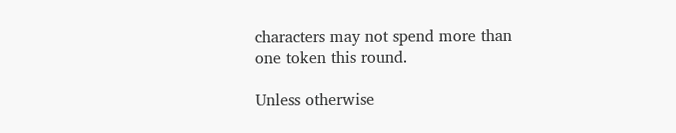characters may not spend more than one token this round.

Unless otherwise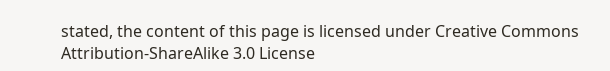stated, the content of this page is licensed under Creative Commons Attribution-ShareAlike 3.0 License